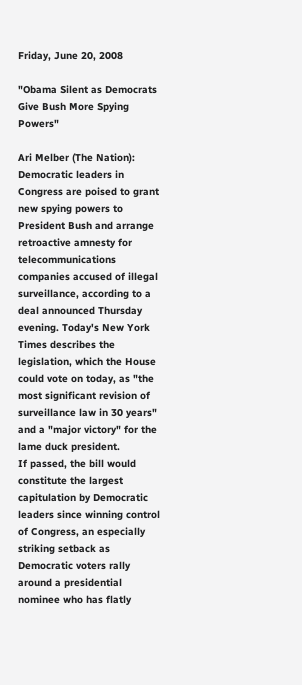Friday, June 20, 2008

"Obama Silent as Democrats Give Bush More Spying Powers"

Ari Melber (The Nation):
Democratic leaders in Congress are poised to grant new spying powers to President Bush and arrange retroactive amnesty for telecommunications companies accused of illegal surveillance, according to a deal announced Thursday evening. Today's New York Times describes the legislation, which the House could vote on today, as "the most significant revision of surveillance law in 30 years" and a "major victory" for the lame duck president.
If passed, the bill would constitute the largest capitulation by Democratic leaders since winning control of Congress, an especially striking setback as Democratic voters rally around a presidential nominee who has flatly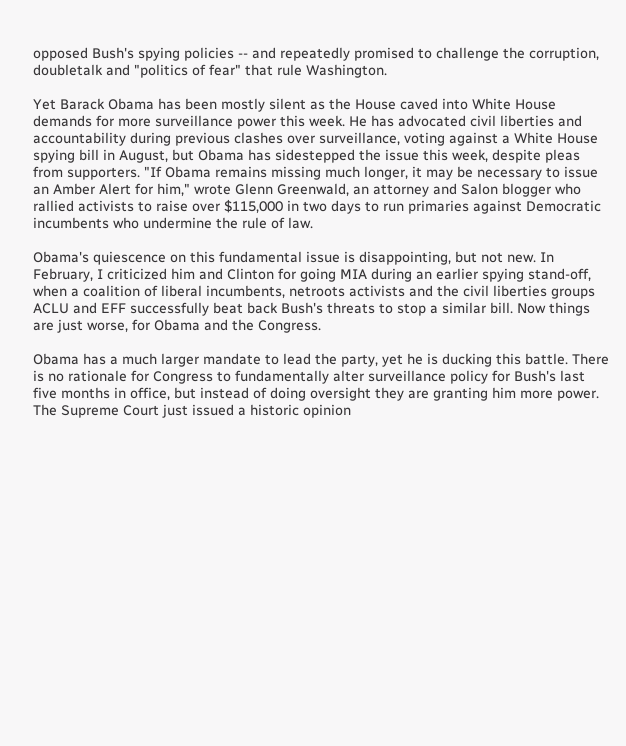opposed Bush's spying policies -- and repeatedly promised to challenge the corruption, doubletalk and "politics of fear" that rule Washington.

Yet Barack Obama has been mostly silent as the House caved into White House demands for more surveillance power this week. He has advocated civil liberties and accountability during previous clashes over surveillance, voting against a White House spying bill in August, but Obama has sidestepped the issue this week, despite pleas from supporters. "If Obama remains missing much longer, it may be necessary to issue an Amber Alert for him," wrote Glenn Greenwald, an attorney and Salon blogger who rallied activists to raise over $115,000 in two days to run primaries against Democratic incumbents who undermine the rule of law.

Obama's quiescence on this fundamental issue is disappointing, but not new. In February, I criticized him and Clinton for going MIA during an earlier spying stand-off, when a coalition of liberal incumbents, netroots activists and the civil liberties groups ACLU and EFF successfully beat back Bush's threats to stop a similar bill. Now things are just worse, for Obama and the Congress.

Obama has a much larger mandate to lead the party, yet he is ducking this battle. There is no rationale for Congress to fundamentally alter surveillance policy for Bush's last five months in office, but instead of doing oversight they are granting him more power. The Supreme Court just issued a historic opinion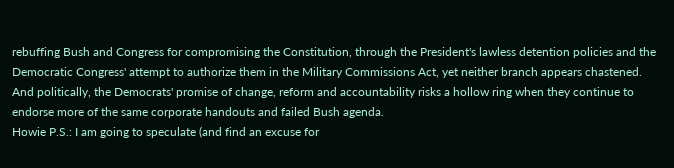rebuffing Bush and Congress for compromising the Constitution, through the President's lawless detention policies and the Democratic Congress' attempt to authorize them in the Military Commissions Act, yet neither branch appears chastened.
And politically, the Democrats' promise of change, reform and accountability risks a hollow ring when they continue to endorse more of the same corporate handouts and failed Bush agenda.
Howie P.S.: I am going to speculate (and find an excuse for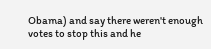Obama) and say there weren't enough votes to stop this and he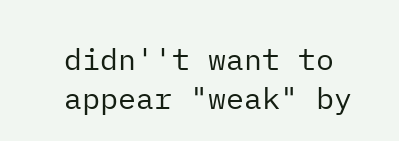didn''t want to appear "weak" by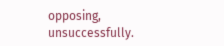opposing, unsuccessfully.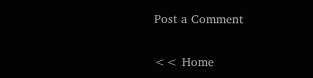Post a Comment

<< Home